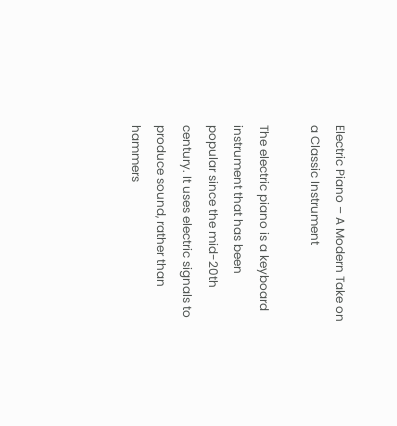Electric Piano – A Modern Take on a Classic Instrument

The electric piano is a keyboard instrument that has been popular since the mid-20th century. It uses electric signals to produce sound, rather than hammers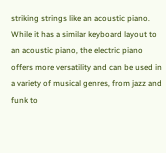striking strings like an acoustic piano. While it has a similar keyboard layout to an acoustic piano, the electric piano offers more versatility and can be used in a variety of musical genres, from jazz and funk to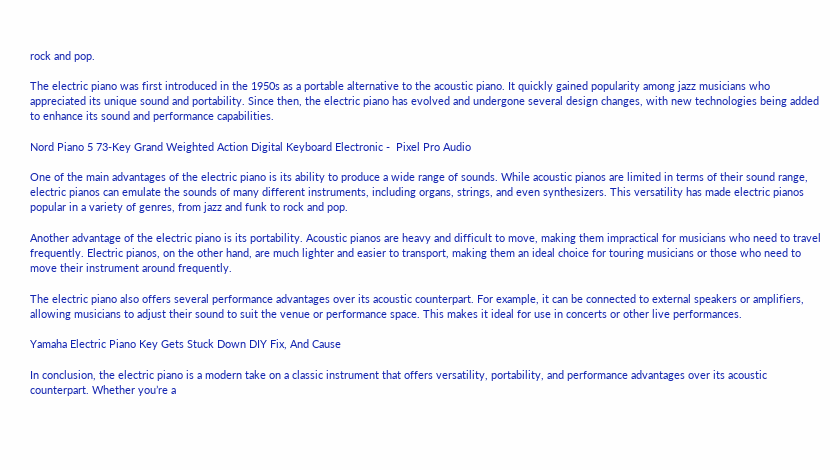rock and pop.

The electric piano was first introduced in the 1950s as a portable alternative to the acoustic piano. It quickly gained popularity among jazz musicians who appreciated its unique sound and portability. Since then, the electric piano has evolved and undergone several design changes, with new technologies being added to enhance its sound and performance capabilities.

Nord Piano 5 73-Key Grand Weighted Action Digital Keyboard Electronic -  Pixel Pro Audio

One of the main advantages of the electric piano is its ability to produce a wide range of sounds. While acoustic pianos are limited in terms of their sound range, electric pianos can emulate the sounds of many different instruments, including organs, strings, and even synthesizers. This versatility has made electric pianos popular in a variety of genres, from jazz and funk to rock and pop.

Another advantage of the electric piano is its portability. Acoustic pianos are heavy and difficult to move, making them impractical for musicians who need to travel frequently. Electric pianos, on the other hand, are much lighter and easier to transport, making them an ideal choice for touring musicians or those who need to move their instrument around frequently.

The electric piano also offers several performance advantages over its acoustic counterpart. For example, it can be connected to external speakers or amplifiers, allowing musicians to adjust their sound to suit the venue or performance space. This makes it ideal for use in concerts or other live performances.

Yamaha Electric Piano Key Gets Stuck Down DIY Fix, And Cause

In conclusion, the electric piano is a modern take on a classic instrument that offers versatility, portability, and performance advantages over its acoustic counterpart. Whether you’re a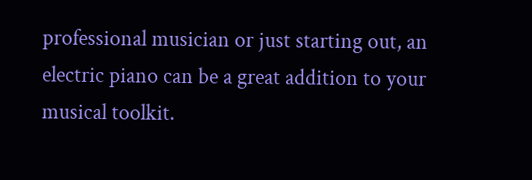professional musician or just starting out, an electric piano can be a great addition to your musical toolkit.